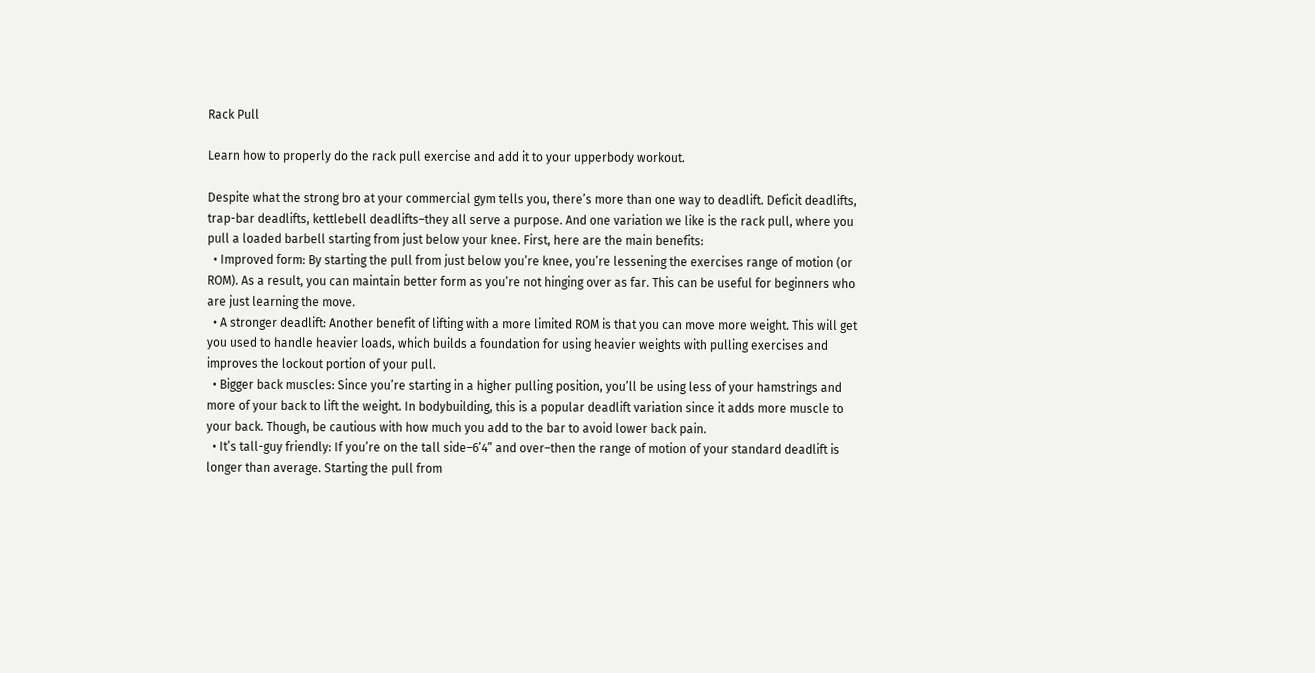Rack Pull

Learn how to properly do the rack pull exercise and add it to your upperbody workout.

Despite what the strong bro at your commercial gym tells you, there’s more than one way to deadlift. Deficit deadlifts, trap-bar deadlifts, kettlebell deadlifts–they all serve a purpose. And one variation we like is the rack pull, where you pull a loaded barbell starting from just below your knee. First, here are the main benefits:
  • Improved form: By starting the pull from just below you’re knee, you’re lessening the exercises range of motion (or ROM). As a result, you can maintain better form as you’re not hinging over as far. This can be useful for beginners who are just learning the move.
  • A stronger deadlift: Another benefit of lifting with a more limited ROM is that you can move more weight. This will get you used to handle heavier loads, which builds a foundation for using heavier weights with pulling exercises and improves the lockout portion of your pull.
  • Bigger back muscles: Since you’re starting in a higher pulling position, you’ll be using less of your hamstrings and more of your back to lift the weight. In bodybuilding, this is a popular deadlift variation since it adds more muscle to your back. Though, be cautious with how much you add to the bar to avoid lower back pain.
  • It’s tall-guy friendly: If you’re on the tall side–6’4” and over–then the range of motion of your standard deadlift is longer than average. Starting the pull from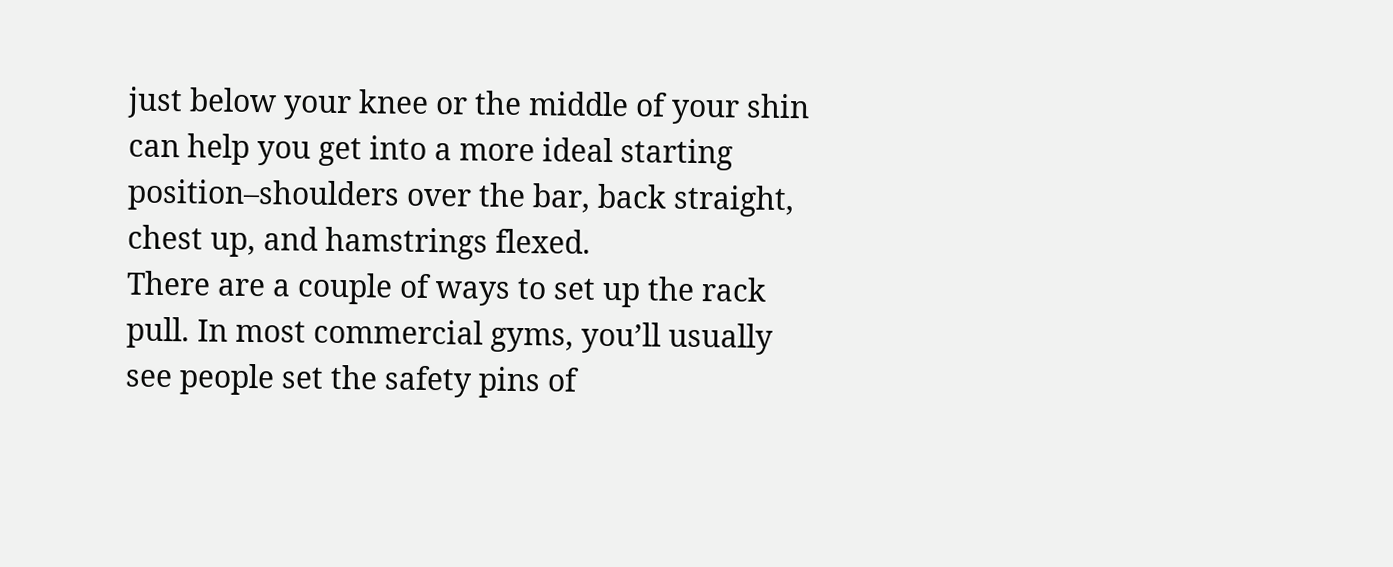just below your knee or the middle of your shin can help you get into a more ideal starting position–shoulders over the bar, back straight, chest up, and hamstrings flexed.
There are a couple of ways to set up the rack pull. In most commercial gyms, you’ll usually see people set the safety pins of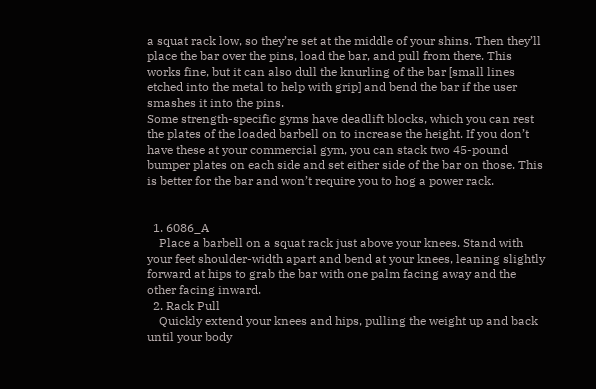a squat rack low, so they’re set at the middle of your shins. Then they’ll place the bar over the pins, load the bar, and pull from there. This works fine, but it can also dull the knurling of the bar [small lines etched into the metal to help with grip] and bend the bar if the user smashes it into the pins.
Some strength-specific gyms have deadlift blocks, which you can rest the plates of the loaded barbell on to increase the height. If you don’t have these at your commercial gym, you can stack two 45-pound bumper plates on each side and set either side of the bar on those. This is better for the bar and won’t require you to hog a power rack.


  1. 6086_A
    Place a barbell on a squat rack just above your knees. Stand with your feet shoulder-width apart and bend at your knees, leaning slightly forward at hips to grab the bar with one palm facing away and the other facing inward.
  2. Rack Pull
    Quickly extend your knees and hips, pulling the weight up and back until your body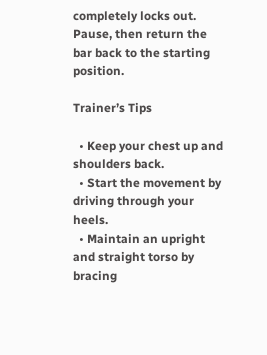completely locks out. Pause, then return the bar back to the starting position.

Trainer’s Tips

  • Keep your chest up and shoulders back.
  • Start the movement by driving through your heels.
  • Maintain an upright and straight torso by bracing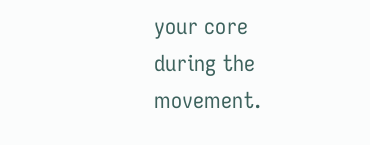your core during the movement.